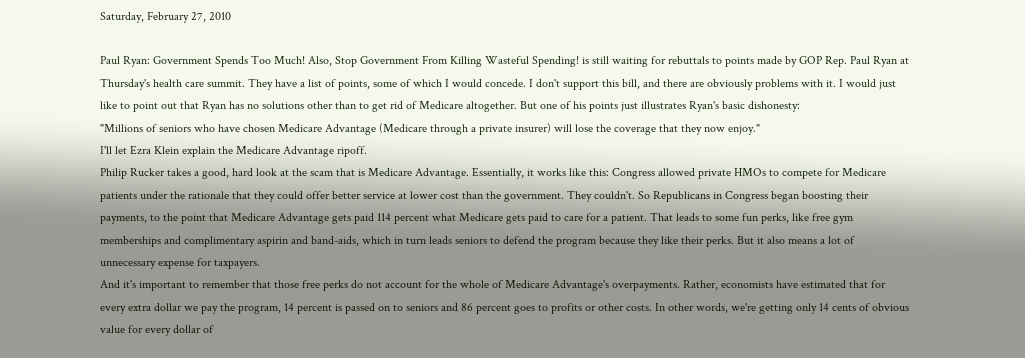Saturday, February 27, 2010

Paul Ryan: Government Spends Too Much! Also, Stop Government From Killing Wasteful Spending! is still waiting for rebuttals to points made by GOP Rep. Paul Ryan at Thursday's health care summit. They have a list of points, some of which I would concede. I don't support this bill, and there are obviously problems with it. I would just like to point out that Ryan has no solutions other than to get rid of Medicare altogether. But one of his points just illustrates Ryan's basic dishonesty:
"Millions of seniors who have chosen Medicare Advantage (Medicare through a private insurer) will lose the coverage that they now enjoy."
I'll let Ezra Klein explain the Medicare Advantage ripoff.
Philip Rucker takes a good, hard look at the scam that is Medicare Advantage. Essentially, it works like this: Congress allowed private HMOs to compete for Medicare patients under the rationale that they could offer better service at lower cost than the government. They couldn't. So Republicans in Congress began boosting their payments, to the point that Medicare Advantage gets paid 114 percent what Medicare gets paid to care for a patient. That leads to some fun perks, like free gym memberships and complimentary aspirin and band-aids, which in turn leads seniors to defend the program because they like their perks. But it also means a lot of unnecessary expense for taxpayers.
And it's important to remember that those free perks do not account for the whole of Medicare Advantage's overpayments. Rather, economists have estimated that for every extra dollar we pay the program, 14 percent is passed on to seniors and 86 percent goes to profits or other costs. In other words, we're getting only 14 cents of obvious value for every dollar of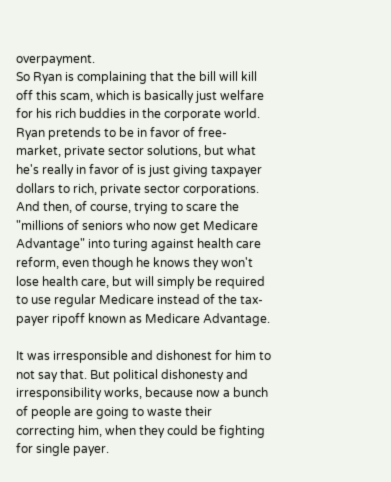overpayment.
So Ryan is complaining that the bill will kill off this scam, which is basically just welfare for his rich buddies in the corporate world. Ryan pretends to be in favor of free-market, private sector solutions, but what he's really in favor of is just giving taxpayer dollars to rich, private sector corporations. And then, of course, trying to scare the "millions of seniors who now get Medicare Advantage" into turing against health care reform, even though he knows they won't lose health care, but will simply be required to use regular Medicare instead of the tax-payer ripoff known as Medicare Advantage.

It was irresponsible and dishonest for him to not say that. But political dishonesty and irresponsibility works, because now a bunch of people are going to waste their correcting him, when they could be fighting for single payer.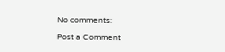No comments:

Post a Comment